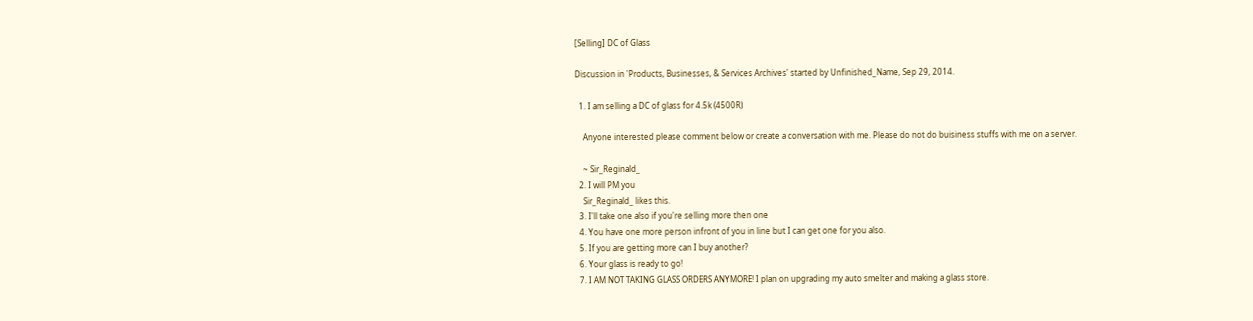[Selling] DC of Glass

Discussion in 'Products, Businesses, & Services Archives' started by Unfinished_Name, Sep 29, 2014.

  1. I am selling a DC of glass for 4.5k (4500R)

    Anyone interested please comment below or create a conversation with me. Please do not do buisiness stuffs with me on a server.

    ~ Sir_Reginald_
  2. I will PM you
    Sir_Reginald_ likes this.
  3. I'll take one also if you're selling more then one
  4. You have one more person infront of you in line but I can get one for you also.
  5. If you are getting more can I buy another?
  6. Your glass is ready to go!
  7. I AM NOT TAKING GLASS ORDERS ANYMORE! I plan on upgrading my auto smelter and making a glass store.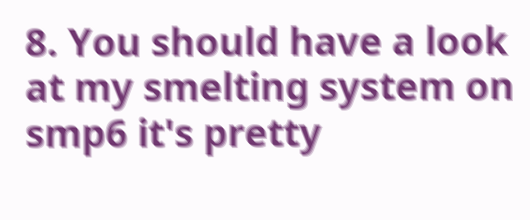8. You should have a look at my smelting system on smp6 it's pretty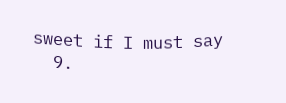sweet if I must say
  9.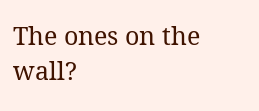The ones on the wall?